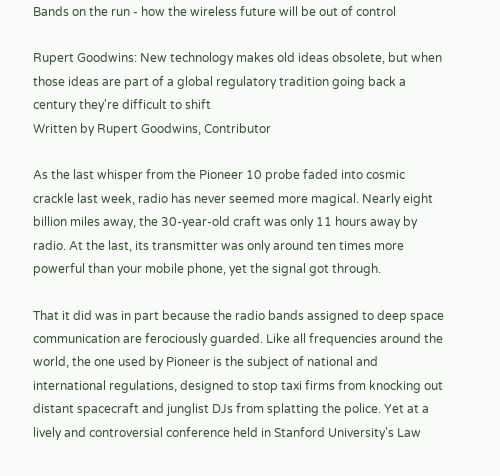Bands on the run - how the wireless future will be out of control

Rupert Goodwins: New technology makes old ideas obsolete, but when those ideas are part of a global regulatory tradition going back a century they're difficult to shift
Written by Rupert Goodwins, Contributor

As the last whisper from the Pioneer 10 probe faded into cosmic crackle last week, radio has never seemed more magical. Nearly eight billion miles away, the 30-year-old craft was only 11 hours away by radio. At the last, its transmitter was only around ten times more powerful than your mobile phone, yet the signal got through.

That it did was in part because the radio bands assigned to deep space communication are ferociously guarded. Like all frequencies around the world, the one used by Pioneer is the subject of national and international regulations, designed to stop taxi firms from knocking out distant spacecraft and junglist DJs from splatting the police. Yet at a lively and controversial conference held in Stanford University's Law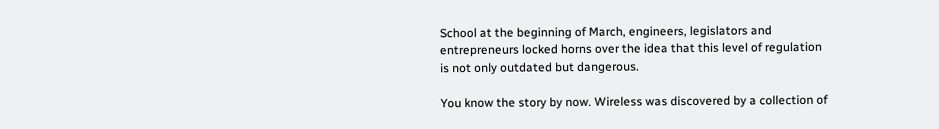School at the beginning of March, engineers, legislators and entrepreneurs locked horns over the idea that this level of regulation is not only outdated but dangerous.

You know the story by now. Wireless was discovered by a collection of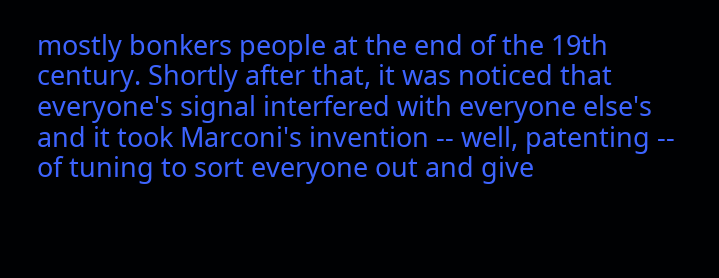mostly bonkers people at the end of the 19th century. Shortly after that, it was noticed that everyone's signal interfered with everyone else's and it took Marconi's invention -- well, patenting -- of tuning to sort everyone out and give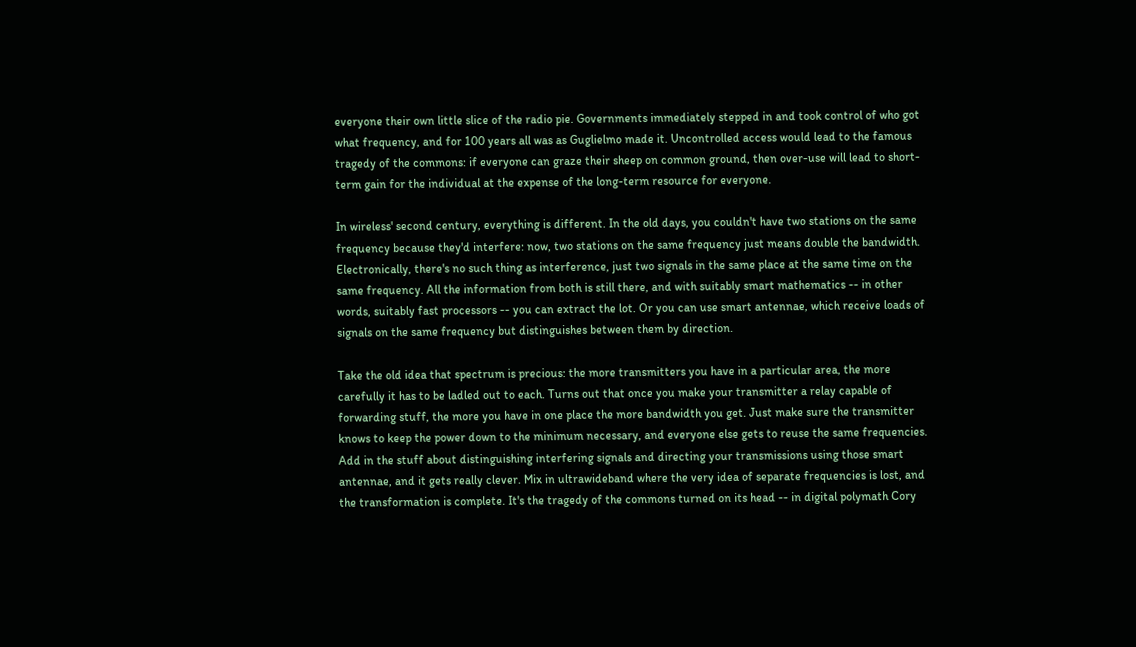everyone their own little slice of the radio pie. Governments immediately stepped in and took control of who got what frequency, and for 100 years all was as Guglielmo made it. Uncontrolled access would lead to the famous tragedy of the commons: if everyone can graze their sheep on common ground, then over-use will lead to short-term gain for the individual at the expense of the long-term resource for everyone.

In wireless' second century, everything is different. In the old days, you couldn't have two stations on the same frequency because they'd interfere: now, two stations on the same frequency just means double the bandwidth. Electronically, there's no such thing as interference, just two signals in the same place at the same time on the same frequency. All the information from both is still there, and with suitably smart mathematics -- in other words, suitably fast processors -- you can extract the lot. Or you can use smart antennae, which receive loads of signals on the same frequency but distinguishes between them by direction.

Take the old idea that spectrum is precious: the more transmitters you have in a particular area, the more carefully it has to be ladled out to each. Turns out that once you make your transmitter a relay capable of forwarding stuff, the more you have in one place the more bandwidth you get. Just make sure the transmitter knows to keep the power down to the minimum necessary, and everyone else gets to reuse the same frequencies. Add in the stuff about distinguishing interfering signals and directing your transmissions using those smart antennae, and it gets really clever. Mix in ultrawideband where the very idea of separate frequencies is lost, and the transformation is complete. It's the tragedy of the commons turned on its head -- in digital polymath Cory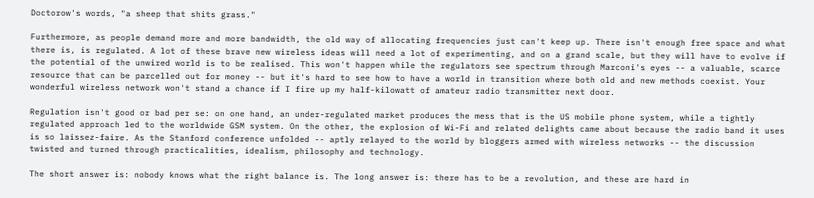Doctorow's words, "a sheep that shits grass."

Furthermore, as people demand more and more bandwidth, the old way of allocating frequencies just can't keep up. There isn't enough free space and what there is, is regulated. A lot of these brave new wireless ideas will need a lot of experimenting, and on a grand scale, but they will have to evolve if the potential of the unwired world is to be realised. This won't happen while the regulators see spectrum through Marconi's eyes -- a valuable, scarce resource that can be parcelled out for money -- but it's hard to see how to have a world in transition where both old and new methods coexist. Your wonderful wireless network won't stand a chance if I fire up my half-kilowatt of amateur radio transmitter next door.

Regulation isn't good or bad per se: on one hand, an under-regulated market produces the mess that is the US mobile phone system, while a tightly regulated approach led to the worldwide GSM system. On the other, the explosion of Wi-Fi and related delights came about because the radio band it uses is so laissez-faire. As the Stanford conference unfolded -- aptly relayed to the world by bloggers armed with wireless networks -- the discussion twisted and turned through practicalities, idealism, philosophy and technology.

The short answer is: nobody knows what the right balance is. The long answer is: there has to be a revolution, and these are hard in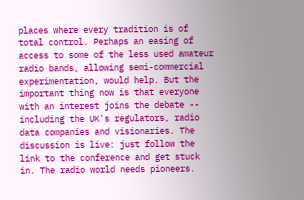places where every tradition is of total control. Perhaps an easing of access to some of the less used amateur radio bands, allowing semi-commercial experimentation, would help. But the important thing now is that everyone with an interest joins the debate -- including the UK's regulators, radio data companies and visionaries. The discussion is live: just follow the link to the conference and get stuck in. The radio world needs pioneers.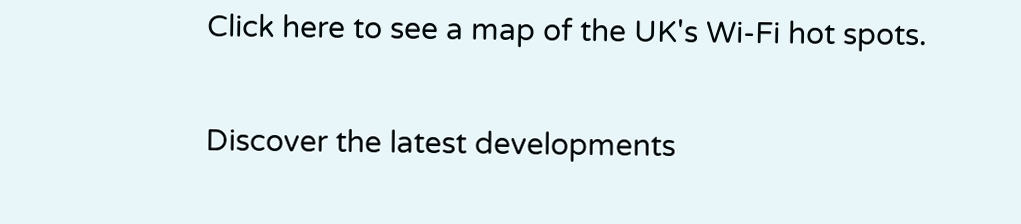Click here to see a map of the UK's Wi-Fi hot spots.

Discover the latest developments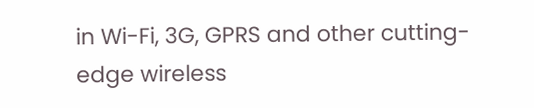in Wi-Fi, 3G, GPRS and other cutting-edge wireless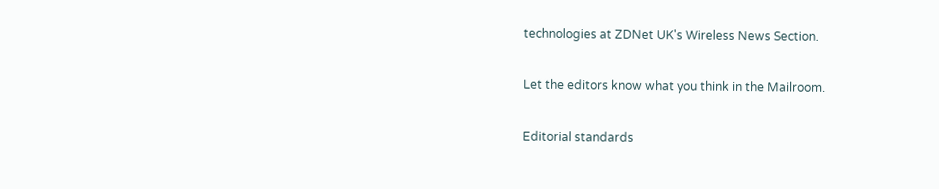technologies at ZDNet UK's Wireless News Section.

Let the editors know what you think in the Mailroom.

Editorial standards